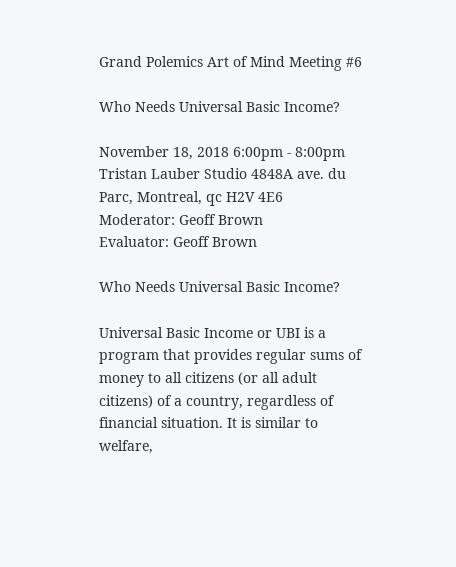Grand Polemics Art of Mind Meeting #6

Who Needs Universal Basic Income?

November 18, 2018 6:00pm - 8:00pm
Tristan Lauber Studio 4848A ave. du Parc, Montreal, qc H2V 4E6
Moderator: Geoff Brown
Evaluator: Geoff Brown

Who Needs Universal Basic Income?

Universal Basic Income or UBI is a program that provides regular sums of money to all citizens (or all adult citizens) of a country, regardless of financial situation. It is similar to welfare,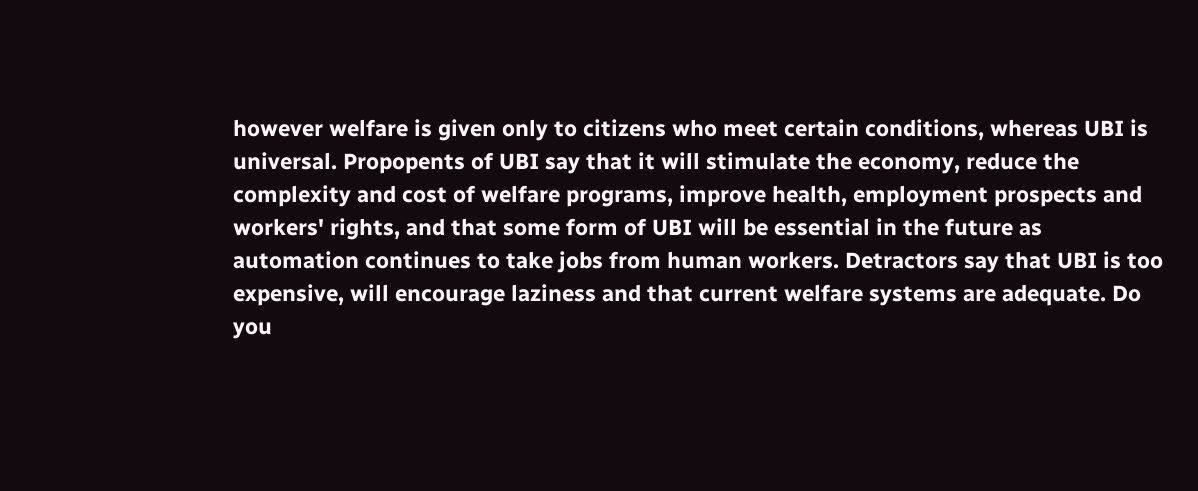however welfare is given only to citizens who meet certain conditions, whereas UBI is universal. Propopents of UBI say that it will stimulate the economy, reduce the complexity and cost of welfare programs, improve health, employment prospects and workers' rights, and that some form of UBI will be essential in the future as automation continues to take jobs from human workers. Detractors say that UBI is too expensive, will encourage laziness and that current welfare systems are adequate. Do you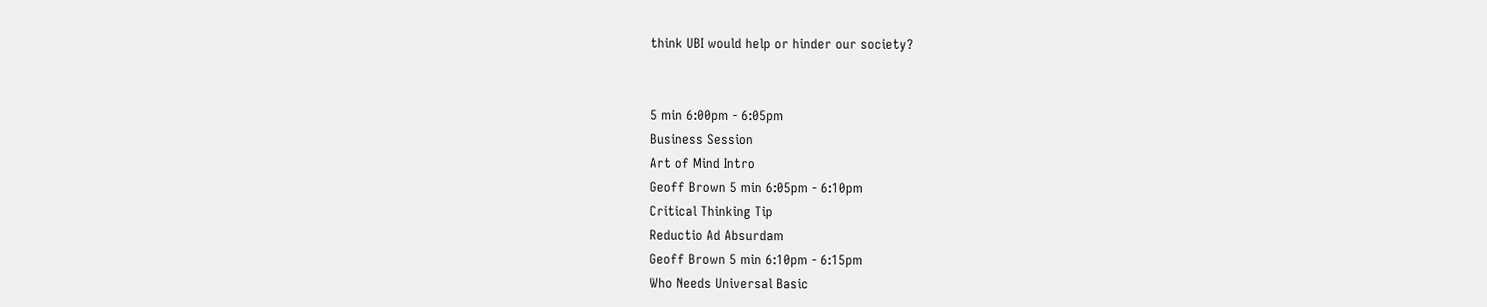think UBI would help or hinder our society?


5 min 6:00pm - 6:05pm
Business Session
Art of Mind Intro
Geoff Brown 5 min 6:05pm - 6:10pm
Critical Thinking Tip
Reductio Ad Absurdam
Geoff Brown 5 min 6:10pm - 6:15pm
Who Needs Universal Basic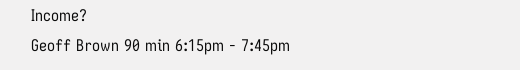Income?
Geoff Brown 90 min 6:15pm - 7:45pm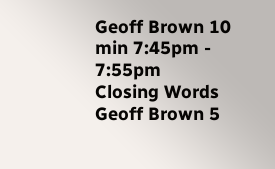Geoff Brown 10 min 7:45pm - 7:55pm
Closing Words
Geoff Brown 5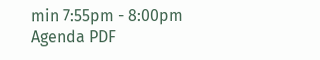min 7:55pm - 8:00pm
Agenda PDF